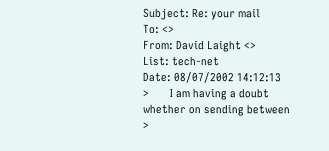Subject: Re: your mail
To: <>
From: David Laight <>
List: tech-net
Date: 08/07/2002 14:12:13
>       I am having a doubt whether on sending between
>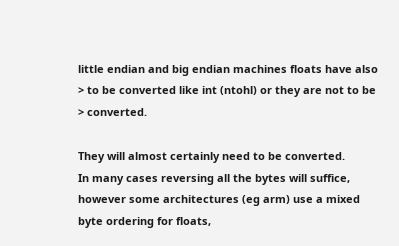little endian and big endian machines floats have also
> to be converted like int (ntohl) or they are not to be
> converted.

They will almost certainly need to be converted.
In many cases reversing all the bytes will suffice,
however some architectures (eg arm) use a mixed
byte ordering for floats,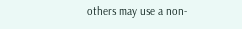others may use a non-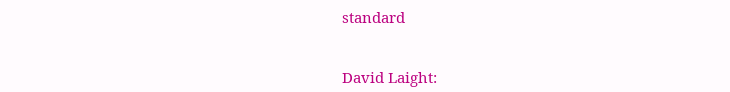standard


David Laight: